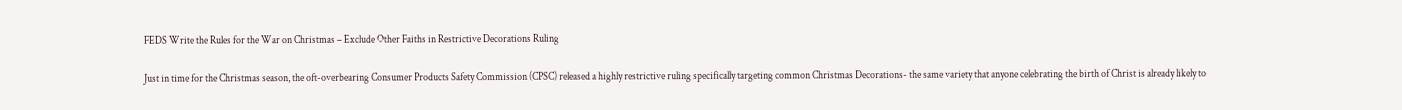FEDS Write the Rules for the War on Christmas – Exclude Other Faiths in Restrictive Decorations Ruling

Just in time for the Christmas season, the oft-overbearing Consumer Products Safety Commission (CPSC) released a highly restrictive ruling specifically targeting common Christmas Decorations- the same variety that anyone celebrating the birth of Christ is already likely to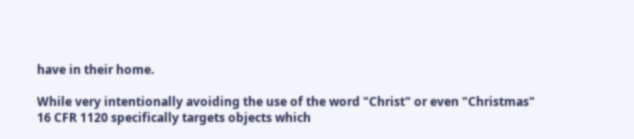have in their home.

While very intentionally avoiding the use of the word "Christ" or even "Christmas" 16 CFR 1120 specifically targets objects which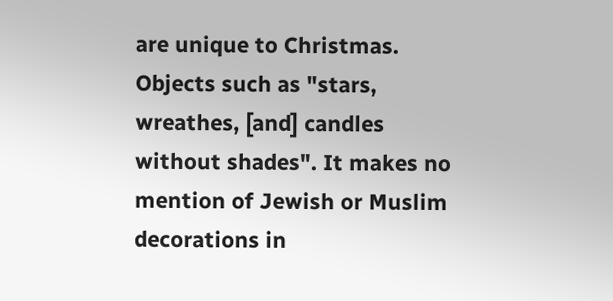are unique to Christmas. Objects such as "stars, wreathes, [and] candles without shades". It makes no mention of Jewish or Muslim decorations in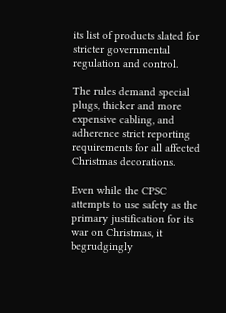its list of products slated for stricter governmental regulation and control.

The rules demand special plugs, thicker and more expensive cabling, and adherence strict reporting requirements for all affected Christmas decorations.

Even while the CPSC attempts to use safety as the primary justification for its war on Christmas, it begrudgingly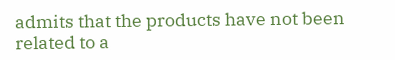admits that the products have not been related to a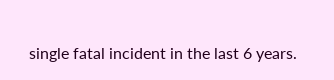single fatal incident in the last 6 years.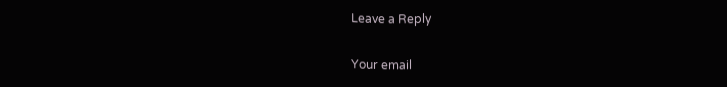Leave a Reply

Your email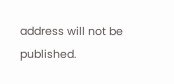address will not be published.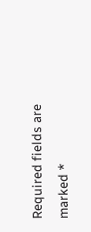Required fields are marked *